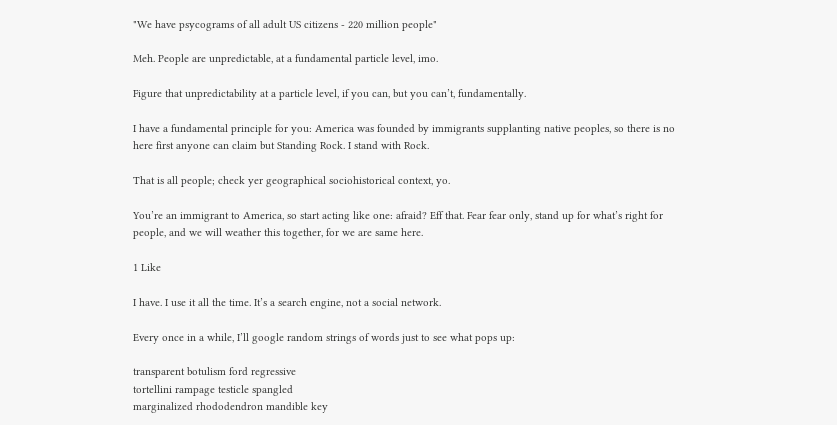"We have psycograms of all adult US citizens - 220 million people"

Meh. People are unpredictable, at a fundamental particle level, imo.

Figure that unpredictability at a particle level, if you can, but you can’t, fundamentally.

I have a fundamental principle for you: America was founded by immigrants supplanting native peoples, so there is no here first anyone can claim but Standing Rock. I stand with Rock.

That is all people; check yer geographical sociohistorical context, yo.

You’re an immigrant to America, so start acting like one: afraid? Eff that. Fear fear only, stand up for what’s right for people, and we will weather this together, for we are same here.

1 Like

I have. I use it all the time. It’s a search engine, not a social network.

Every once in a while, I’ll google random strings of words just to see what pops up:

transparent botulism ford regressive
tortellini rampage testicle spangled
marginalized rhododendron mandible key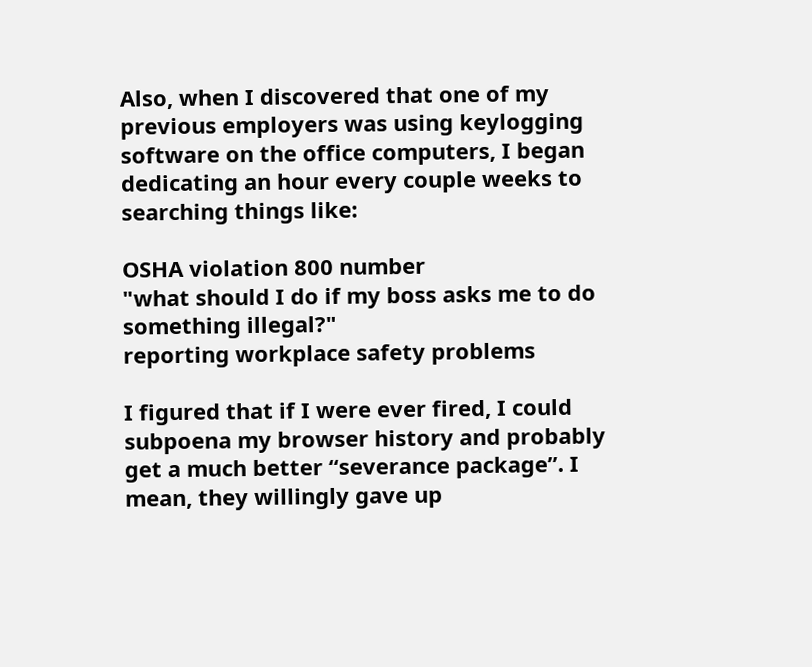Also, when I discovered that one of my previous employers was using keylogging software on the office computers, I began dedicating an hour every couple weeks to searching things like:

OSHA violation 800 number
"what should I do if my boss asks me to do something illegal?"
reporting workplace safety problems

I figured that if I were ever fired, I could subpoena my browser history and probably get a much better “severance package”. I mean, they willingly gave up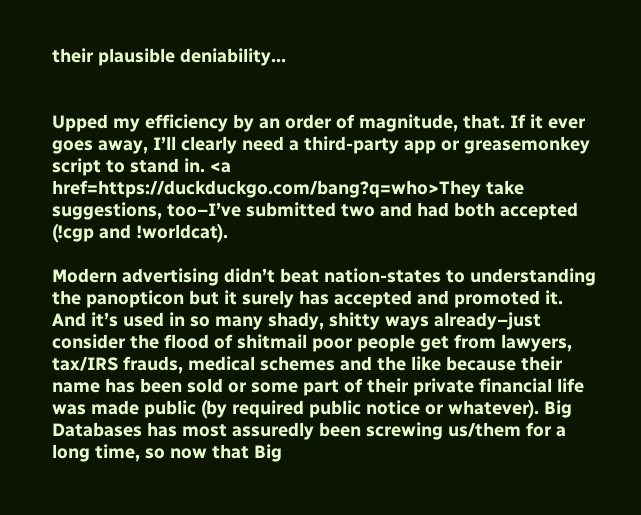their plausible deniability…


Upped my efficiency by an order of magnitude, that. If it ever goes away, I’ll clearly need a third-party app or greasemonkey script to stand in. <a href=https://duckduckgo.com/bang?q=who>They take suggestions, too–I’ve submitted two and had both accepted (!cgp and !worldcat).

Modern advertising didn’t beat nation-states to understanding the panopticon but it surely has accepted and promoted it. And it’s used in so many shady, shitty ways already–just consider the flood of shitmail poor people get from lawyers, tax/IRS frauds, medical schemes and the like because their name has been sold or some part of their private financial life was made public (by required public notice or whatever). Big Databases has most assuredly been screwing us/them for a long time, so now that Big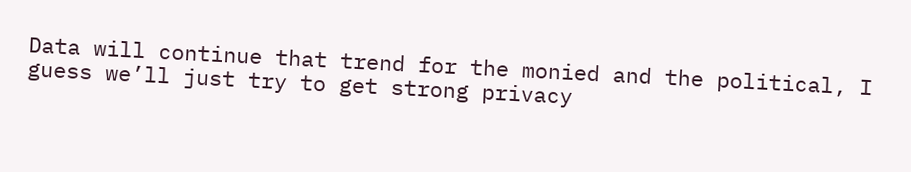Data will continue that trend for the monied and the political, I guess we’ll just try to get strong privacy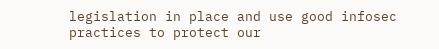legislation in place and use good infosec practices to protect our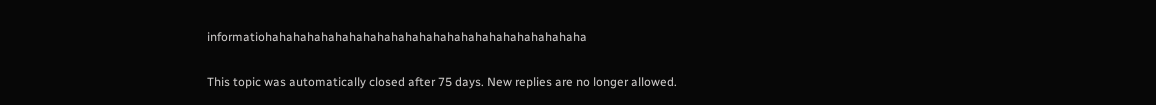informatiohahahahahahahahahahahahahahahahahahahahahahaha


This topic was automatically closed after 75 days. New replies are no longer allowed.